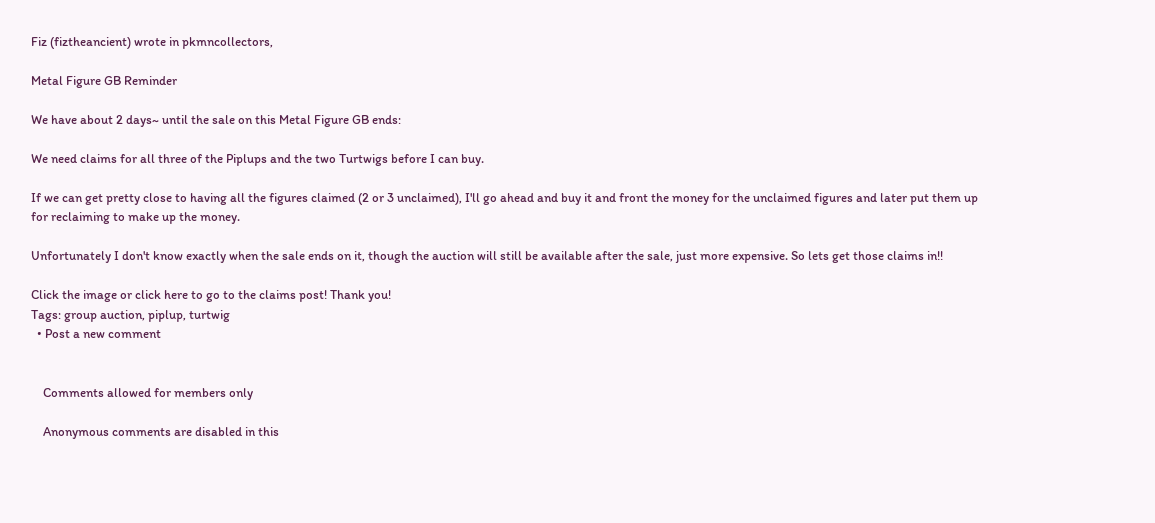Fiz (fiztheancient) wrote in pkmncollectors,

Metal Figure GB Reminder

We have about 2 days~ until the sale on this Metal Figure GB ends:

We need claims for all three of the Piplups and the two Turtwigs before I can buy.

If we can get pretty close to having all the figures claimed (2 or 3 unclaimed), I'll go ahead and buy it and front the money for the unclaimed figures and later put them up for reclaiming to make up the money.

Unfortunately I don't know exactly when the sale ends on it, though the auction will still be available after the sale, just more expensive. So lets get those claims in!!

Click the image or click here to go to the claims post! Thank you!
Tags: group auction, piplup, turtwig
  • Post a new comment


    Comments allowed for members only

    Anonymous comments are disabled in this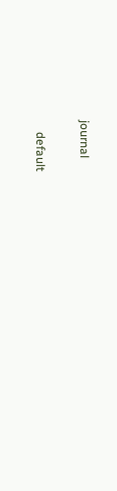journal

    default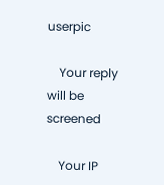userpic

    Your reply will be screened

    Your IP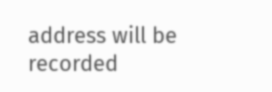address will be recorded